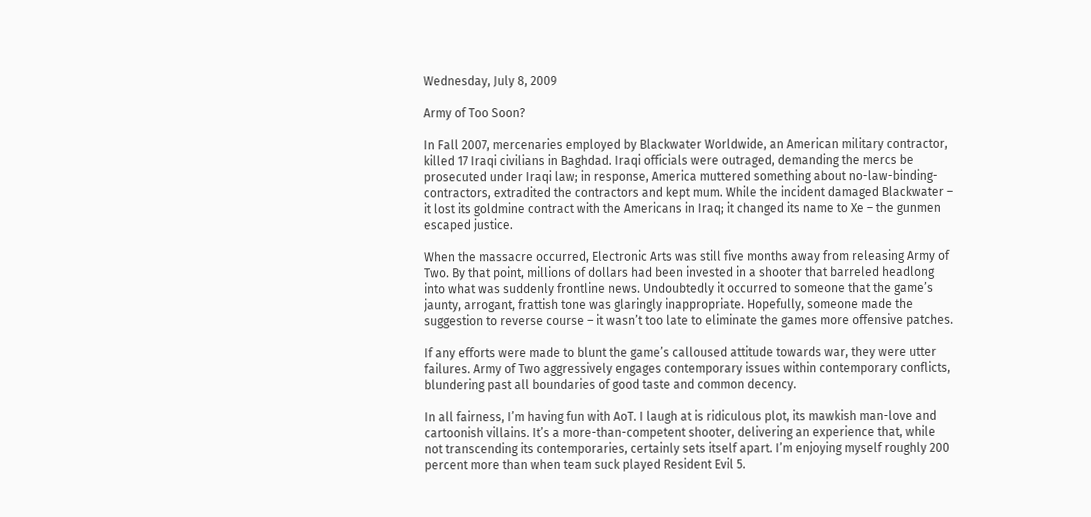Wednesday, July 8, 2009

Army of Too Soon?

In Fall 2007, mercenaries employed by Blackwater Worldwide, an American military contractor, killed 17 Iraqi civilians in Baghdad. Iraqi officials were outraged, demanding the mercs be prosecuted under Iraqi law; in response, America muttered something about no-law-binding-contractors, extradited the contractors and kept mum. While the incident damaged Blackwater – it lost its goldmine contract with the Americans in Iraq; it changed its name to Xe – the gunmen escaped justice.

When the massacre occurred, Electronic Arts was still five months away from releasing Army of Two. By that point, millions of dollars had been invested in a shooter that barreled headlong into what was suddenly frontline news. Undoubtedly it occurred to someone that the game’s jaunty, arrogant, frattish tone was glaringly inappropriate. Hopefully, someone made the suggestion to reverse course – it wasn’t too late to eliminate the games more offensive patches.

If any efforts were made to blunt the game’s calloused attitude towards war, they were utter failures. Army of Two aggressively engages contemporary issues within contemporary conflicts, blundering past all boundaries of good taste and common decency.

In all fairness, I’m having fun with AoT. I laugh at is ridiculous plot, its mawkish man-love and cartoonish villains. It’s a more-than-competent shooter, delivering an experience that, while not transcending its contemporaries, certainly sets itself apart. I’m enjoying myself roughly 200 percent more than when team suck played Resident Evil 5.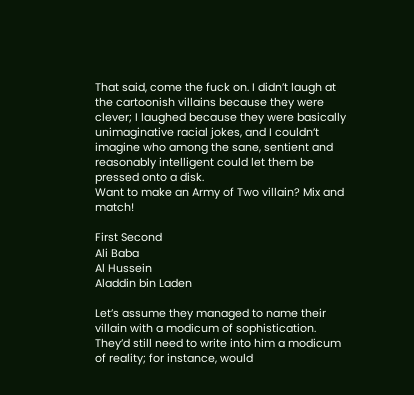That said, come the fuck on. I didn’t laugh at the cartoonish villains because they were clever; I laughed because they were basically unimaginative racial jokes, and I couldn’t imagine who among the sane, sentient and reasonably intelligent could let them be pressed onto a disk.
Want to make an Army of Two villain? Mix and match!

First Second
Ali Baba
Al Hussein
Aladdin bin Laden

Let’s assume they managed to name their villain with a modicum of sophistication. They’d still need to write into him a modicum of reality; for instance, would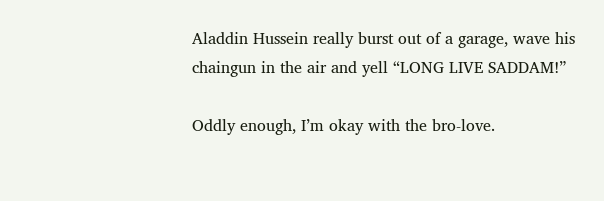Aladdin Hussein really burst out of a garage, wave his chaingun in the air and yell “LONG LIVE SADDAM!”

Oddly enough, I’m okay with the bro-love.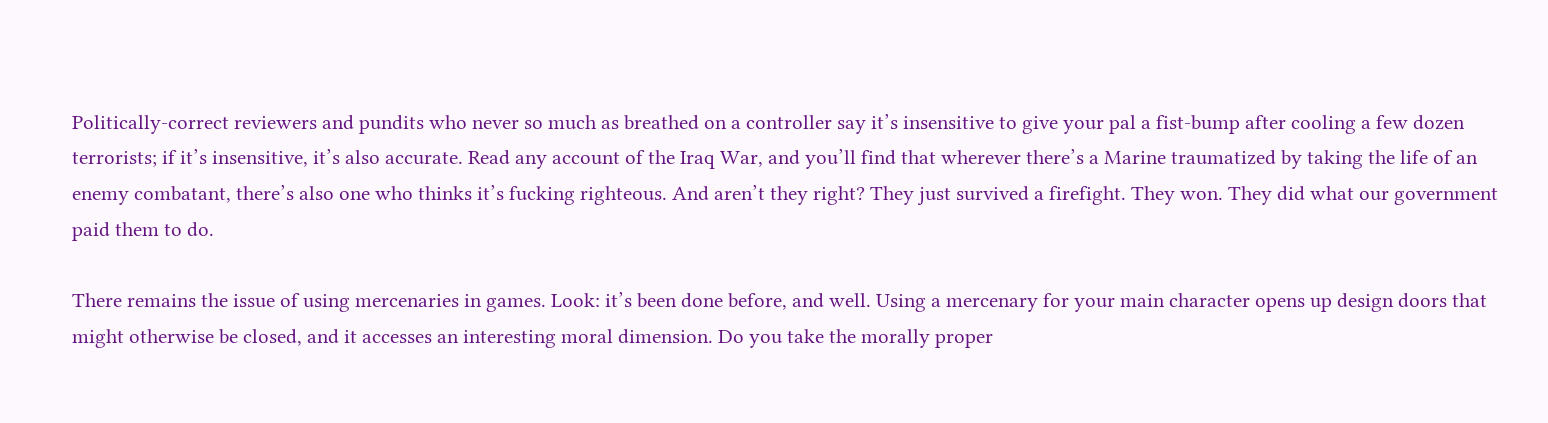Politically-correct reviewers and pundits who never so much as breathed on a controller say it’s insensitive to give your pal a fist-bump after cooling a few dozen terrorists; if it’s insensitive, it’s also accurate. Read any account of the Iraq War, and you’ll find that wherever there’s a Marine traumatized by taking the life of an enemy combatant, there’s also one who thinks it’s fucking righteous. And aren’t they right? They just survived a firefight. They won. They did what our government paid them to do.

There remains the issue of using mercenaries in games. Look: it’s been done before, and well. Using a mercenary for your main character opens up design doors that might otherwise be closed, and it accesses an interesting moral dimension. Do you take the morally proper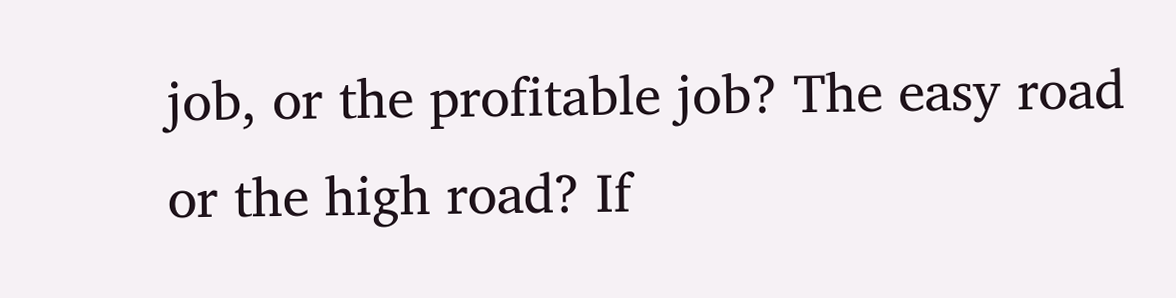job, or the profitable job? The easy road or the high road? If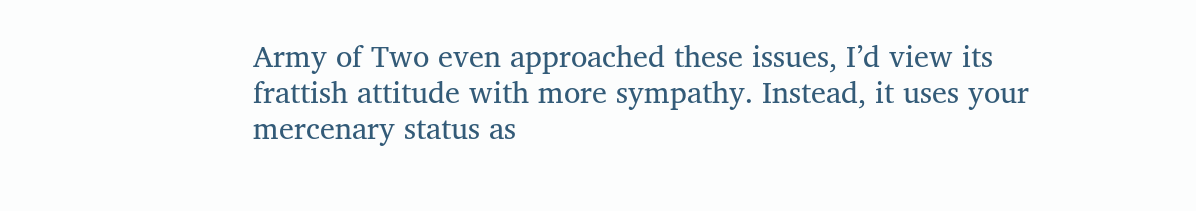Army of Two even approached these issues, I’d view its frattish attitude with more sympathy. Instead, it uses your mercenary status as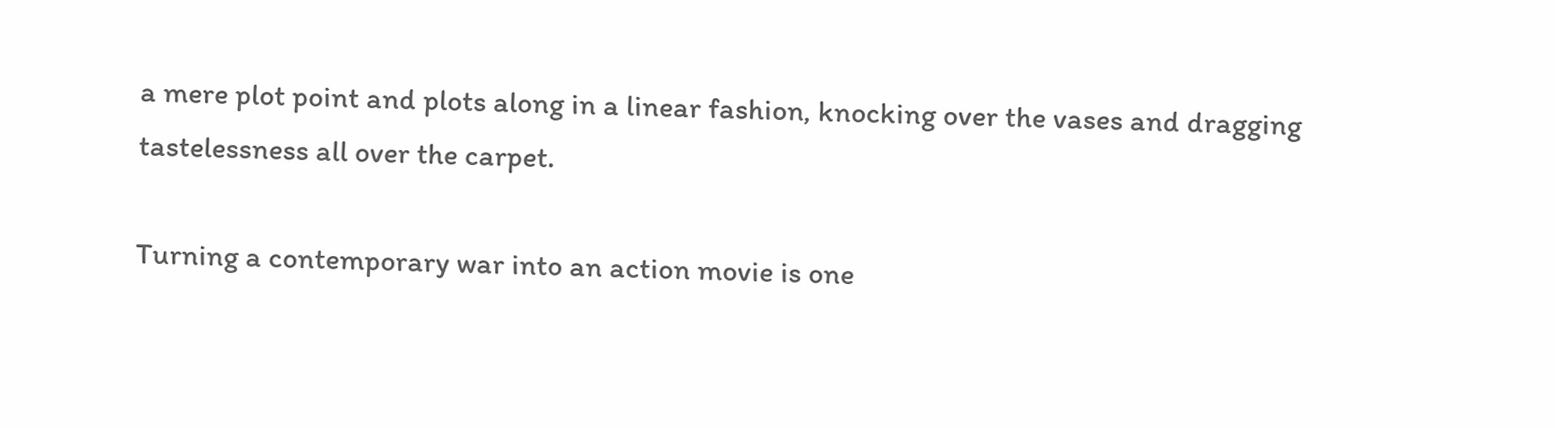a mere plot point and plots along in a linear fashion, knocking over the vases and dragging tastelessness all over the carpet.

Turning a contemporary war into an action movie is one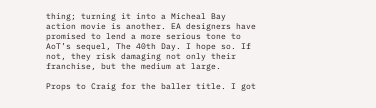thing; turning it into a Micheal Bay action movie is another. EA designers have promised to lend a more serious tone to AoT’s sequel, The 40th Day. I hope so. If not, they risk damaging not only their franchise, but the medium at large.

Props to Craig for the baller title. I got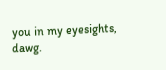you in my eyesights, dawg.